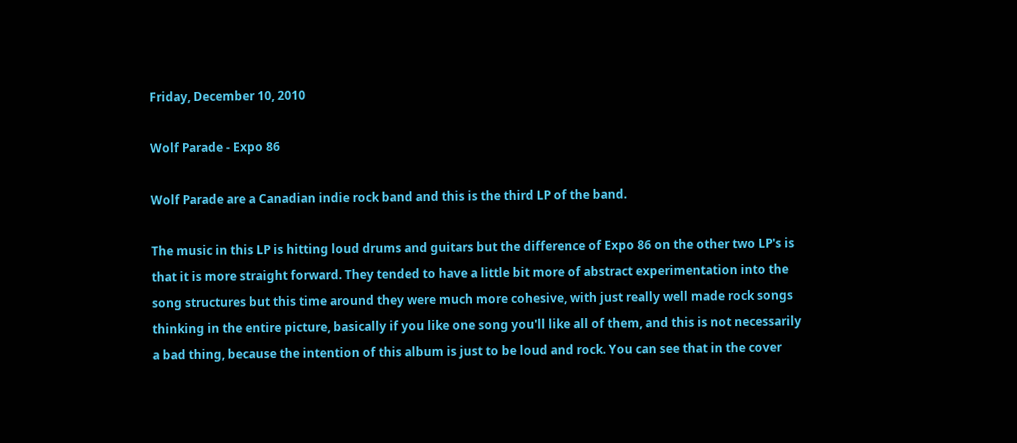Friday, December 10, 2010

Wolf Parade - Expo 86

Wolf Parade are a Canadian indie rock band and this is the third LP of the band.

The music in this LP is hitting loud drums and guitars but the difference of Expo 86 on the other two LP's is that it is more straight forward. They tended to have a little bit more of abstract experimentation into the song structures but this time around they were much more cohesive, with just really well made rock songs thinking in the entire picture, basically if you like one song you'll like all of them, and this is not necessarily a bad thing, because the intention of this album is just to be loud and rock. You can see that in the cover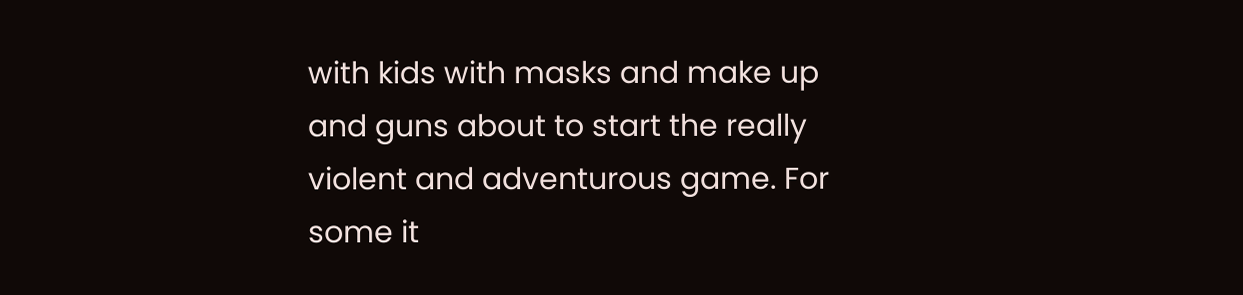with kids with masks and make up and guns about to start the really violent and adventurous game. For some it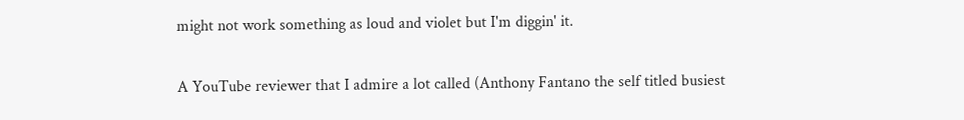might not work something as loud and violet but I'm diggin' it.

A YouTube reviewer that I admire a lot called (Anthony Fantano the self titled busiest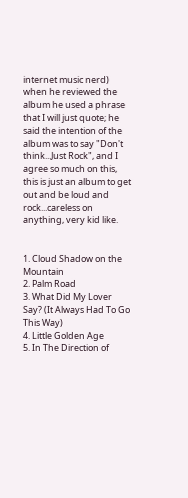internet music nerd) when he reviewed the album he used a phrase that I will just quote; he said the intention of the album was to say "Don't think...Just Rock", and I agree so much on this, this is just an album to get out and be loud and rock...careless on anything, very kid like.


1. Cloud Shadow on the Mountain
2. Palm Road
3. What Did My Lover Say? (It Always Had To Go This Way)
4. Little Golden Age
5. In The Direction of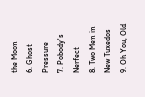the Moon
6. Ghost Pressure
7. Pobody's Nerfect
8. Two Men in New Tuxedos
9. Oh You, Old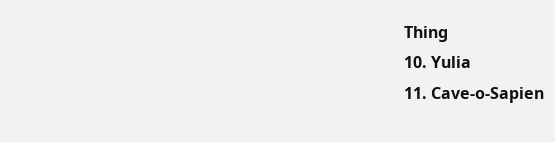Thing
10. Yulia
11. Cave-o-Sapien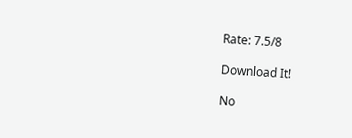Rate: 7.5/8

Download It!

No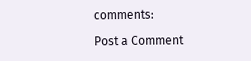comments:

Post a Comment